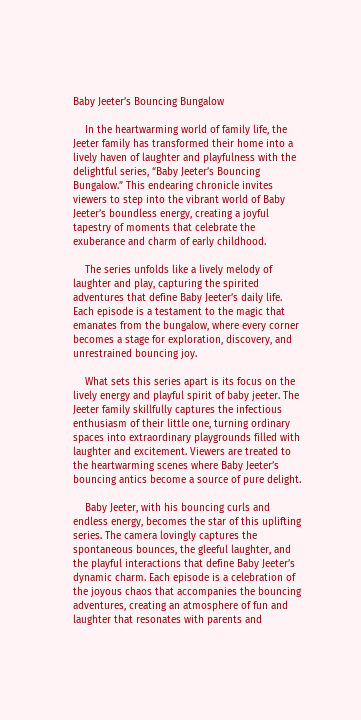Baby Jeeter’s Bouncing Bungalow

    In the heartwarming world of family life, the Jeeter family has transformed their home into a lively haven of laughter and playfulness with the delightful series, “Baby Jeeter’s Bouncing Bungalow.” This endearing chronicle invites viewers to step into the vibrant world of Baby Jeeter’s boundless energy, creating a joyful tapestry of moments that celebrate the exuberance and charm of early childhood.

    The series unfolds like a lively melody of laughter and play, capturing the spirited adventures that define Baby Jeeter’s daily life. Each episode is a testament to the magic that emanates from the bungalow, where every corner becomes a stage for exploration, discovery, and unrestrained bouncing joy.

    What sets this series apart is its focus on the lively energy and playful spirit of baby jeeter. The Jeeter family skillfully captures the infectious enthusiasm of their little one, turning ordinary spaces into extraordinary playgrounds filled with laughter and excitement. Viewers are treated to the heartwarming scenes where Baby Jeeter’s bouncing antics become a source of pure delight.

    Baby Jeeter, with his bouncing curls and endless energy, becomes the star of this uplifting series. The camera lovingly captures the spontaneous bounces, the gleeful laughter, and the playful interactions that define Baby Jeeter’s dynamic charm. Each episode is a celebration of the joyous chaos that accompanies the bouncing adventures, creating an atmosphere of fun and laughter that resonates with parents and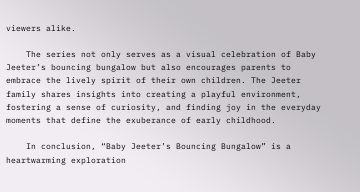viewers alike.

    The series not only serves as a visual celebration of Baby Jeeter’s bouncing bungalow but also encourages parents to embrace the lively spirit of their own children. The Jeeter family shares insights into creating a playful environment, fostering a sense of curiosity, and finding joy in the everyday moments that define the exuberance of early childhood.

    In conclusion, “Baby Jeeter’s Bouncing Bungalow” is a heartwarming exploration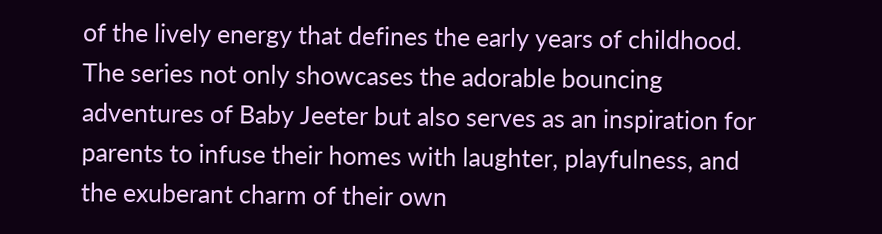of the lively energy that defines the early years of childhood. The series not only showcases the adorable bouncing adventures of Baby Jeeter but also serves as an inspiration for parents to infuse their homes with laughter, playfulness, and the exuberant charm of their own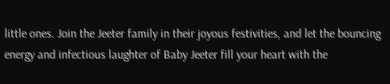little ones. Join the Jeeter family in their joyous festivities, and let the bouncing energy and infectious laughter of Baby Jeeter fill your heart with the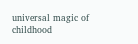universal magic of childhood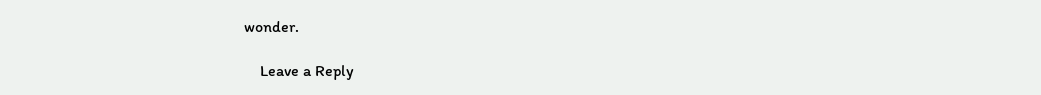wonder.

    Leave a Reply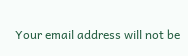Your email address will not be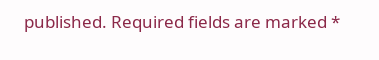published. Required fields are marked *